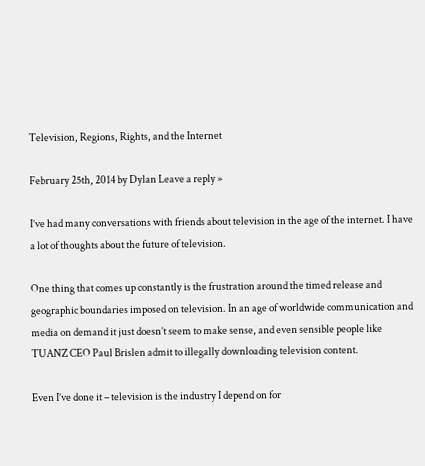Television, Regions, Rights, and the Internet

February 25th, 2014 by Dylan Leave a reply »

I’ve had many conversations with friends about television in the age of the internet. I have a lot of thoughts about the future of television.

One thing that comes up constantly is the frustration around the timed release and geographic boundaries imposed on television. In an age of worldwide communication and media on demand it just doesn’t seem to make sense, and even sensible people like TUANZ CEO Paul Brislen admit to illegally downloading television content.

Even I’ve done it – television is the industry I depend on for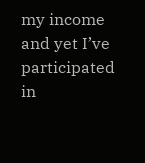my income and yet I’ve participated in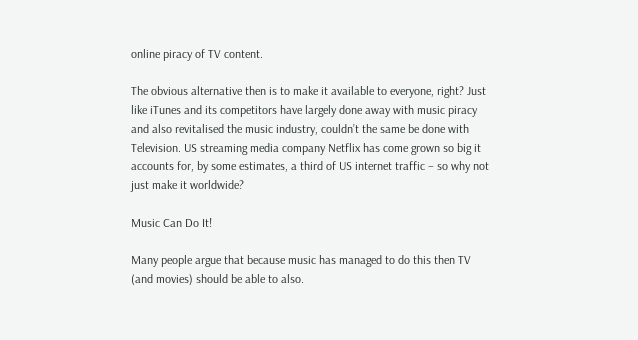online piracy of TV content.

The obvious alternative then is to make it available to everyone, right? Just like iTunes and its competitors have largely done away with music piracy and also revitalised the music industry, couldn’t the same be done with Television. US streaming media company Netflix has come grown so big it accounts for, by some estimates, a third of US internet traffic – so why not just make it worldwide?

Music Can Do It!

Many people argue that because music has managed to do this then TV (and movies) should be able to also.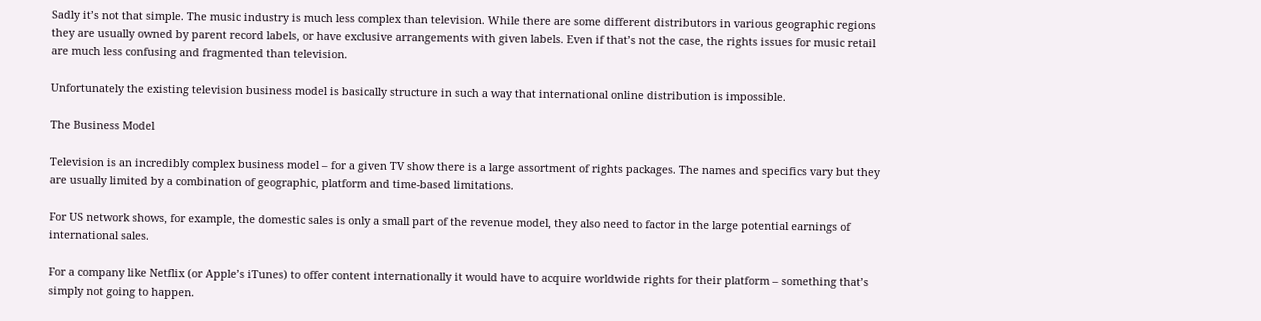Sadly it’s not that simple. The music industry is much less complex than television. While there are some different distributors in various geographic regions they are usually owned by parent record labels, or have exclusive arrangements with given labels. Even if that’s not the case, the rights issues for music retail are much less confusing and fragmented than television.

Unfortunately the existing television business model is basically structure in such a way that international online distribution is impossible.

The Business Model

Television is an incredibly complex business model – for a given TV show there is a large assortment of rights packages. The names and specifics vary but they are usually limited by a combination of geographic, platform and time-based limitations.

For US network shows, for example, the domestic sales is only a small part of the revenue model, they also need to factor in the large potential earnings of international sales.

For a company like Netflix (or Apple’s iTunes) to offer content internationally it would have to acquire worldwide rights for their platform – something that’s simply not going to happen.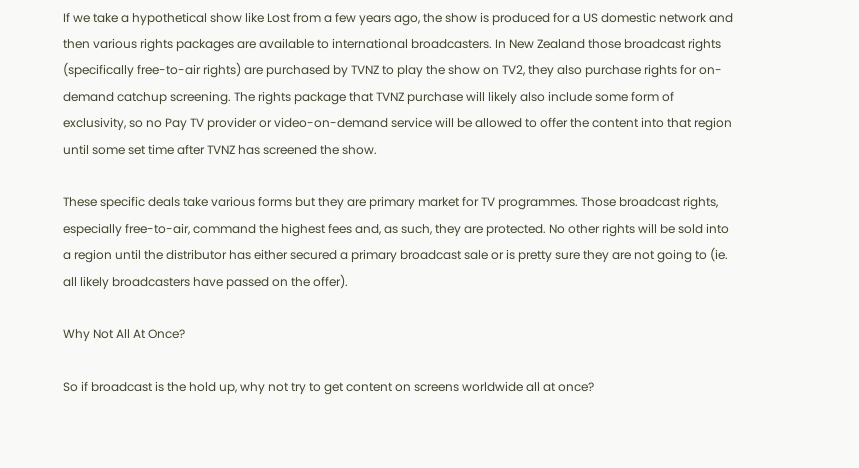If we take a hypothetical show like Lost from a few years ago, the show is produced for a US domestic network and then various rights packages are available to international broadcasters. In New Zealand those broadcast rights (specifically free-to-air rights) are purchased by TVNZ to play the show on TV2, they also purchase rights for on-demand catchup screening. The rights package that TVNZ purchase will likely also include some form of exclusivity, so no Pay TV provider or video-on-demand service will be allowed to offer the content into that region until some set time after TVNZ has screened the show.

These specific deals take various forms but they are primary market for TV programmes. Those broadcast rights, especially free-to-air, command the highest fees and, as such, they are protected. No other rights will be sold into a region until the distributor has either secured a primary broadcast sale or is pretty sure they are not going to (ie. all likely broadcasters have passed on the offer).

Why Not All At Once?

So if broadcast is the hold up, why not try to get content on screens worldwide all at once?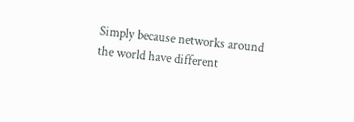Simply because networks around the world have different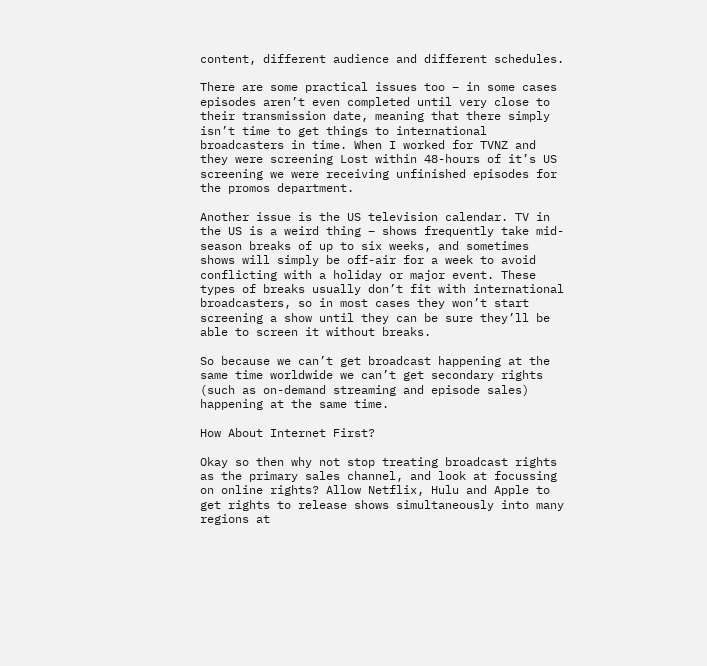content, different audience and different schedules.

There are some practical issues too – in some cases episodes aren’t even completed until very close to their transmission date, meaning that there simply isn’t time to get things to international broadcasters in time. When I worked for TVNZ and they were screening Lost within 48-hours of it’s US screening we were receiving unfinished episodes for the promos department.

Another issue is the US television calendar. TV in the US is a weird thing – shows frequently take mid-season breaks of up to six weeks, and sometimes shows will simply be off-air for a week to avoid conflicting with a holiday or major event. These types of breaks usually don’t fit with international broadcasters, so in most cases they won’t start screening a show until they can be sure they’ll be able to screen it without breaks.

So because we can’t get broadcast happening at the same time worldwide we can’t get secondary rights (such as on-demand streaming and episode sales) happening at the same time.

How About Internet First?

Okay so then why not stop treating broadcast rights as the primary sales channel, and look at focussing on online rights? Allow Netflix, Hulu and Apple to get rights to release shows simultaneously into many regions at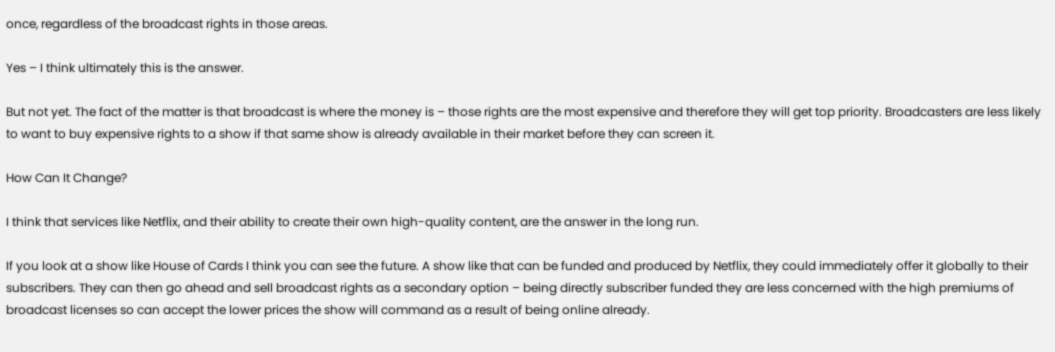once, regardless of the broadcast rights in those areas.

Yes – I think ultimately this is the answer.

But not yet. The fact of the matter is that broadcast is where the money is – those rights are the most expensive and therefore they will get top priority. Broadcasters are less likely to want to buy expensive rights to a show if that same show is already available in their market before they can screen it.

How Can It Change?

I think that services like Netflix, and their ability to create their own high-quality content, are the answer in the long run.

If you look at a show like House of Cards I think you can see the future. A show like that can be funded and produced by Netflix, they could immediately offer it globally to their subscribers. They can then go ahead and sell broadcast rights as a secondary option – being directly subscriber funded they are less concerned with the high premiums of broadcast licenses so can accept the lower prices the show will command as a result of being online already.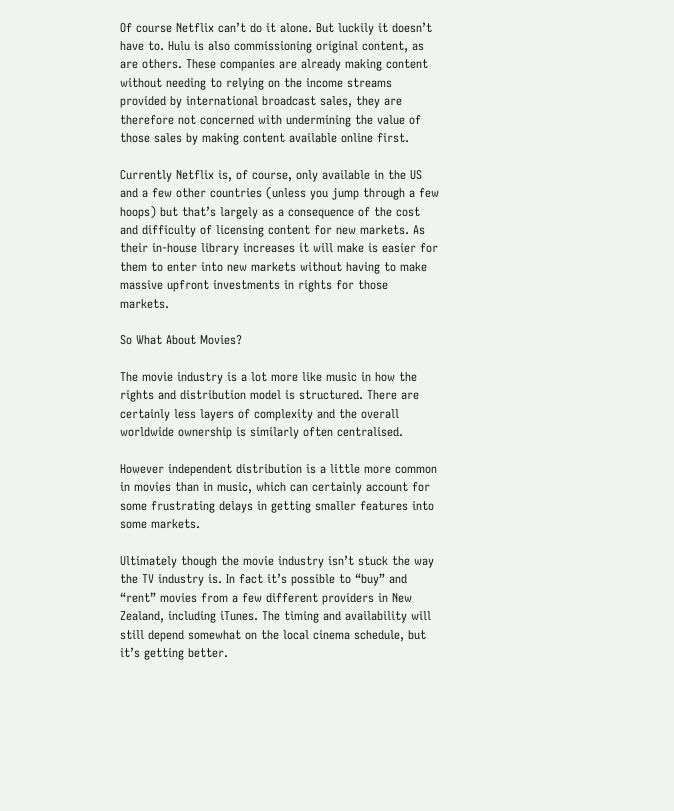Of course Netflix can’t do it alone. But luckily it doesn’t have to. Hulu is also commissioning original content, as are others. These companies are already making content without needing to relying on the income streams provided by international broadcast sales, they are therefore not concerned with undermining the value of those sales by making content available online first.

Currently Netflix is, of course, only available in the US and a few other countries (unless you jump through a few hoops) but that’s largely as a consequence of the cost and difficulty of licensing content for new markets. As their in-house library increases it will make is easier for them to enter into new markets without having to make massive upfront investments in rights for those markets.

So What About Movies?

The movie industry is a lot more like music in how the rights and distribution model is structured. There are certainly less layers of complexity and the overall worldwide ownership is similarly often centralised.

However independent distribution is a little more common in movies than in music, which can certainly account for some frustrating delays in getting smaller features into some markets.

Ultimately though the movie industry isn’t stuck the way the TV industry is. In fact it’s possible to “buy” and “rent” movies from a few different providers in New Zealand, including iTunes. The timing and availability will still depend somewhat on the local cinema schedule, but it’s getting better.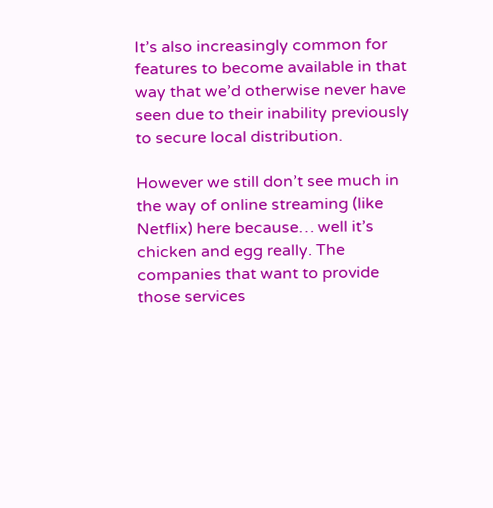It’s also increasingly common for features to become available in that way that we’d otherwise never have seen due to their inability previously to secure local distribution.

However we still don’t see much in the way of online streaming (like Netflix) here because… well it’s chicken and egg really. The companies that want to provide those services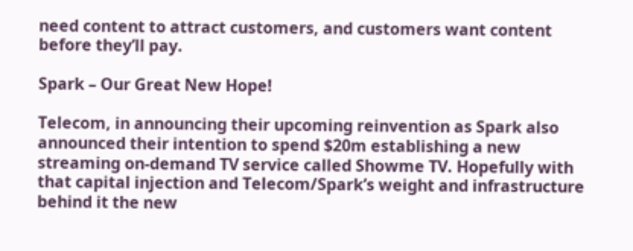need content to attract customers, and customers want content before they’ll pay.

Spark – Our Great New Hope!

Telecom, in announcing their upcoming reinvention as Spark also announced their intention to spend $20m establishing a new streaming on-demand TV service called Showme TV. Hopefully with that capital injection and Telecom/Spark’s weight and infrastructure behind it the new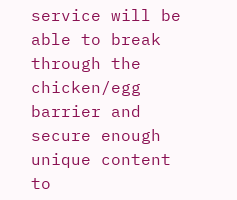service will be able to break through the chicken/egg barrier and secure enough unique content to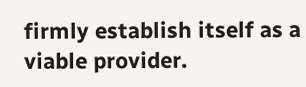firmly establish itself as a viable provider.